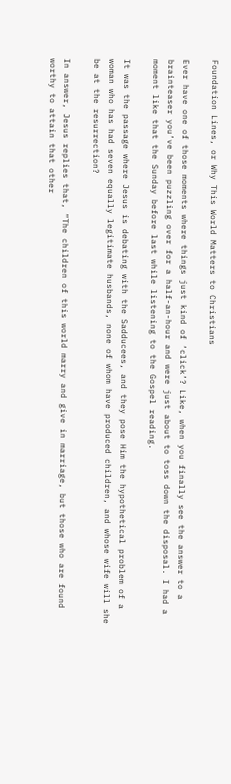Foundation Lines, or Why This World Matters to Christians

Ever have one of those moments where things just kind of ‘click’? Like, when you finally see the answer to a brainteaser you’ve been puzzling over for a half-an-hour and were just about to toss down the disposal. I had a moment like that the Sunday before last while listening to the Gospel reading.

It was the passage where Jesus is debating with the Sadducees, and they pose Him the hypothetical problem of a woman who has had seven equally legitimate husbands, none of whom have produced children, and whose wife will she be at the resurrection?

In answer, Jesus replies that, “The children of this world marry and give in marriage, but those who are found worthy to attain that other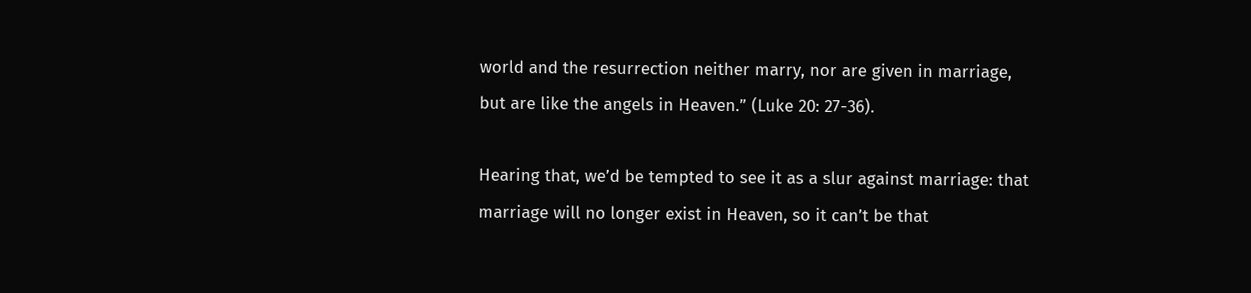world and the resurrection neither marry, nor are given in marriage, but are like the angels in Heaven.” (Luke 20: 27-36).

Hearing that, we’d be tempted to see it as a slur against marriage: that marriage will no longer exist in Heaven, so it can’t be that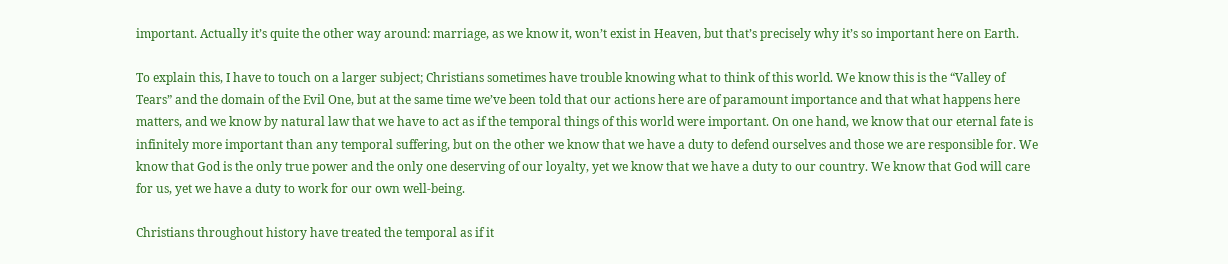important. Actually it’s quite the other way around: marriage, as we know it, won’t exist in Heaven, but that’s precisely why it’s so important here on Earth.

To explain this, I have to touch on a larger subject; Christians sometimes have trouble knowing what to think of this world. We know this is the “Valley of Tears” and the domain of the Evil One, but at the same time we’ve been told that our actions here are of paramount importance and that what happens here matters, and we know by natural law that we have to act as if the temporal things of this world were important. On one hand, we know that our eternal fate is infinitely more important than any temporal suffering, but on the other we know that we have a duty to defend ourselves and those we are responsible for. We know that God is the only true power and the only one deserving of our loyalty, yet we know that we have a duty to our country. We know that God will care for us, yet we have a duty to work for our own well-being.

Christians throughout history have treated the temporal as if it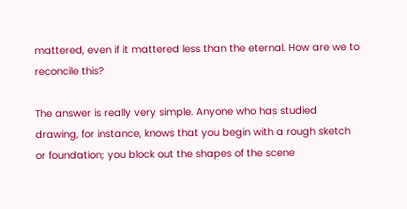mattered, even if it mattered less than the eternal. How are we to reconcile this?

The answer is really very simple. Anyone who has studied drawing, for instance, knows that you begin with a rough sketch or foundation; you block out the shapes of the scene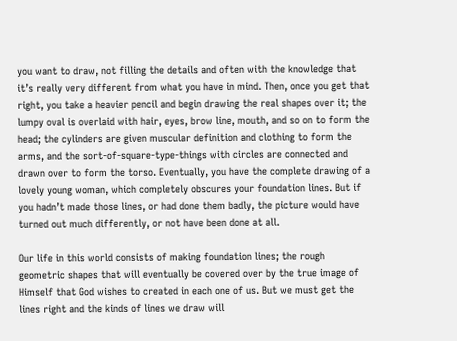you want to draw, not filling the details and often with the knowledge that it’s really very different from what you have in mind. Then, once you get that right, you take a heavier pencil and begin drawing the real shapes over it; the lumpy oval is overlaid with hair, eyes, brow line, mouth, and so on to form the head; the cylinders are given muscular definition and clothing to form the arms, and the sort-of-square-type-things with circles are connected and drawn over to form the torso. Eventually, you have the complete drawing of a lovely young woman, which completely obscures your foundation lines. But if you hadn’t made those lines, or had done them badly, the picture would have turned out much differently, or not have been done at all.

Our life in this world consists of making foundation lines; the rough geometric shapes that will eventually be covered over by the true image of Himself that God wishes to created in each one of us. But we must get the lines right and the kinds of lines we draw will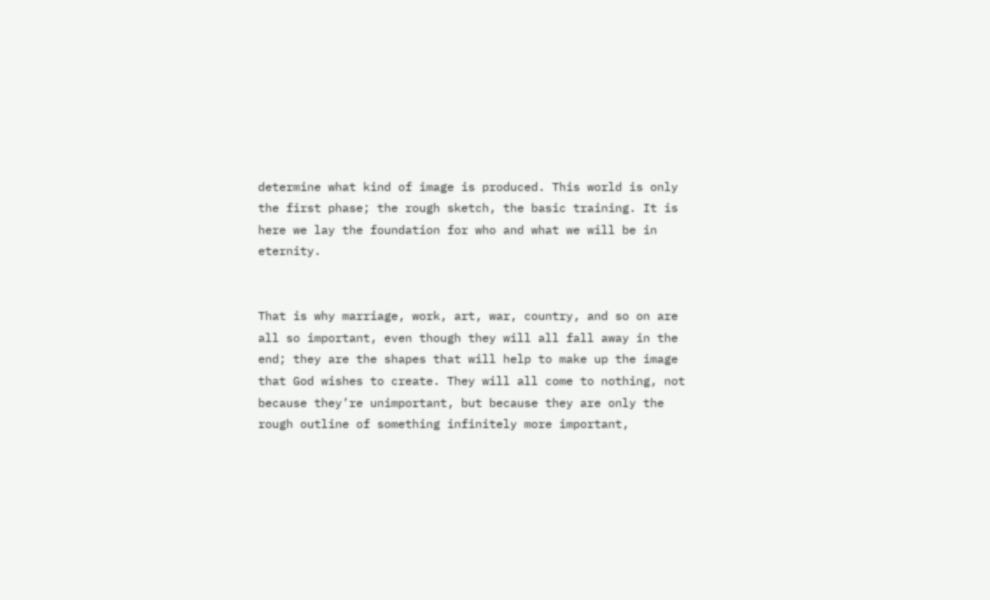determine what kind of image is produced. This world is only the first phase; the rough sketch, the basic training. It is here we lay the foundation for who and what we will be in eternity.


That is why marriage, work, art, war, country, and so on are all so important, even though they will all fall away in the end; they are the shapes that will help to make up the image that God wishes to create. They will all come to nothing, not because they’re unimportant, but because they are only the rough outline of something infinitely more important,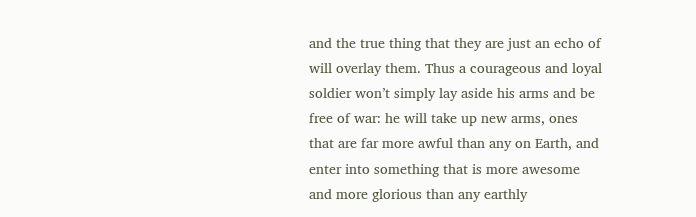and the true thing that they are just an echo of will overlay them. Thus a courageous and loyal soldier won’t simply lay aside his arms and be free of war: he will take up new arms, ones that are far more awful than any on Earth, and enter into something that is more awesome and more glorious than any earthly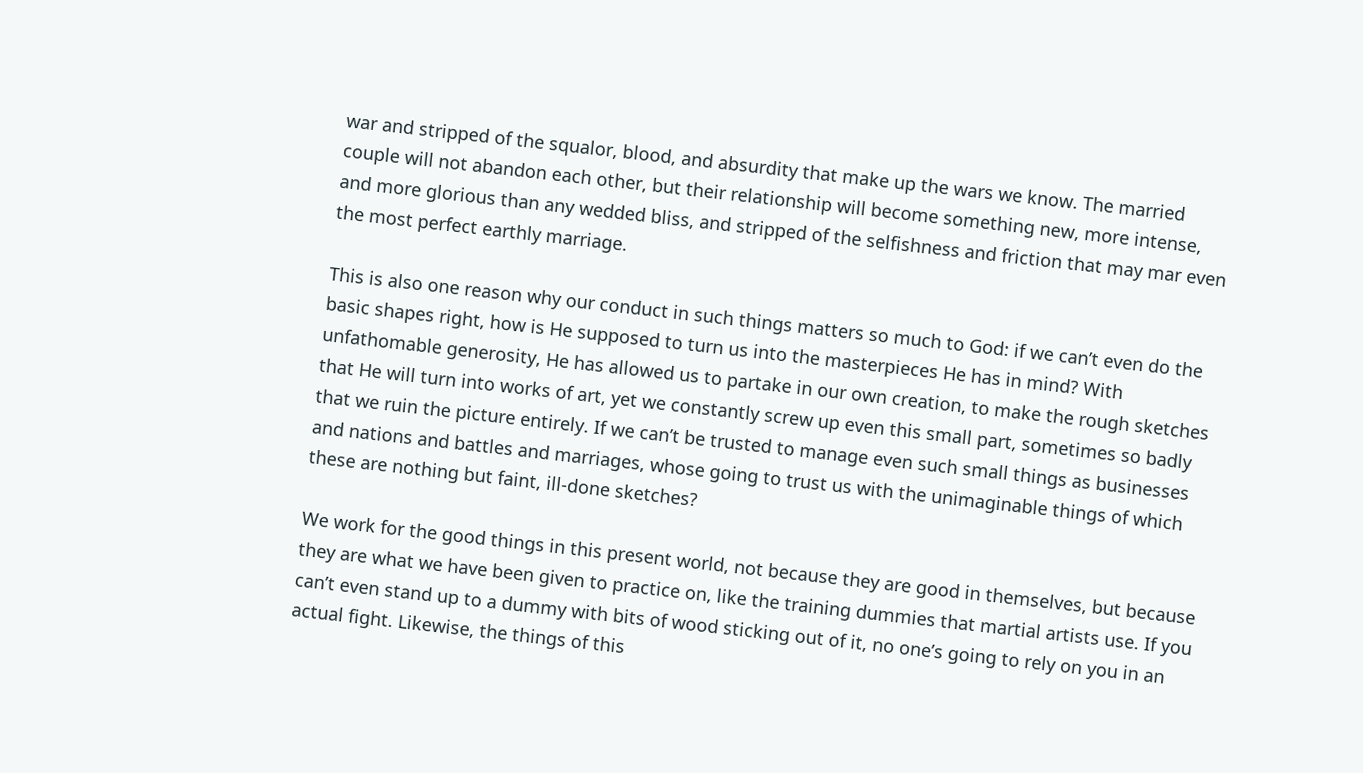war and stripped of the squalor, blood, and absurdity that make up the wars we know. The married couple will not abandon each other, but their relationship will become something new, more intense, and more glorious than any wedded bliss, and stripped of the selfishness and friction that may mar even the most perfect earthly marriage.

This is also one reason why our conduct in such things matters so much to God: if we can’t even do the basic shapes right, how is He supposed to turn us into the masterpieces He has in mind? With unfathomable generosity, He has allowed us to partake in our own creation, to make the rough sketches that He will turn into works of art, yet we constantly screw up even this small part, sometimes so badly that we ruin the picture entirely. If we can’t be trusted to manage even such small things as businesses and nations and battles and marriages, whose going to trust us with the unimaginable things of which these are nothing but faint, ill-done sketches?

We work for the good things in this present world, not because they are good in themselves, but because they are what we have been given to practice on, like the training dummies that martial artists use. If you can’t even stand up to a dummy with bits of wood sticking out of it, no one’s going to rely on you in an actual fight. Likewise, the things of this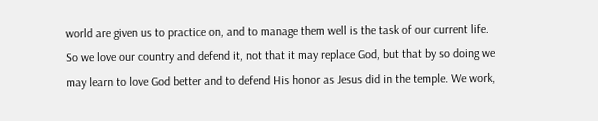world are given us to practice on, and to manage them well is the task of our current life. So we love our country and defend it, not that it may replace God, but that by so doing we may learn to love God better and to defend His honor as Jesus did in the temple. We work,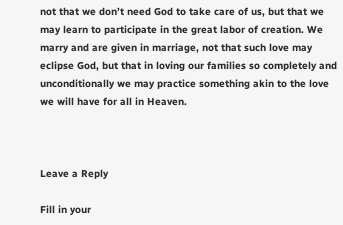not that we don’t need God to take care of us, but that we may learn to participate in the great labor of creation. We marry and are given in marriage, not that such love may eclipse God, but that in loving our families so completely and unconditionally we may practice something akin to the love we will have for all in Heaven.



Leave a Reply

Fill in your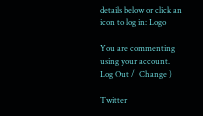details below or click an icon to log in: Logo

You are commenting using your account. Log Out /  Change )

Twitter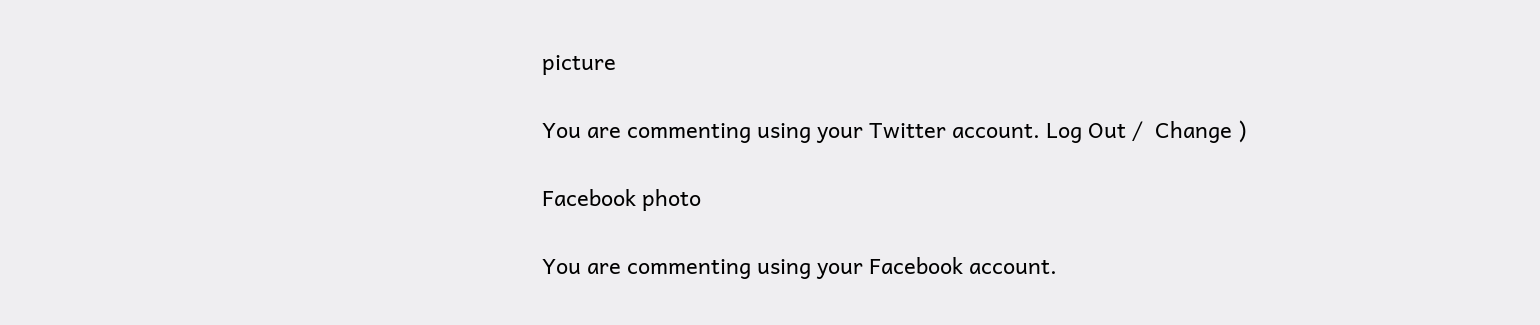picture

You are commenting using your Twitter account. Log Out /  Change )

Facebook photo

You are commenting using your Facebook account.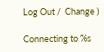Log Out /  Change )

Connecting to %s